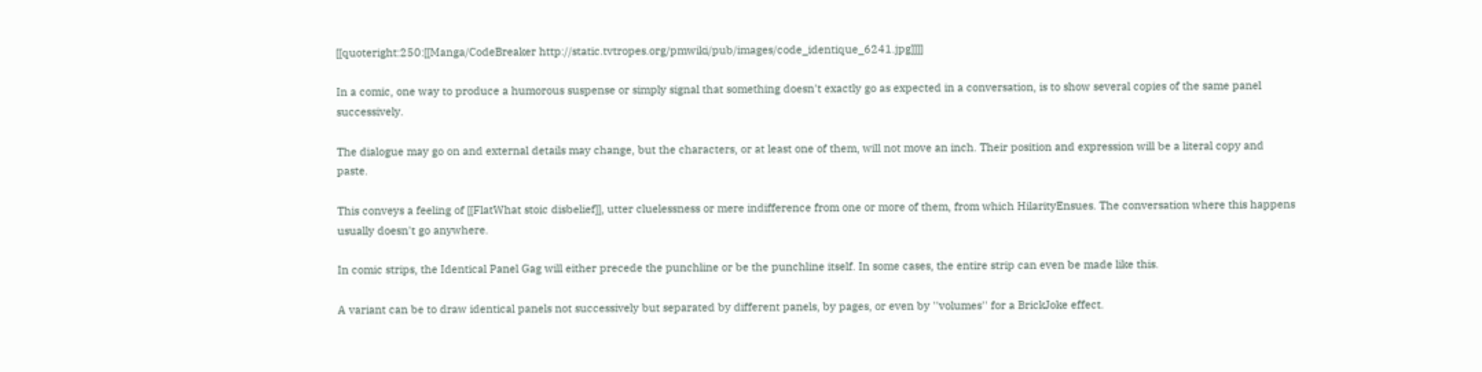[[quoteright:250:[[Manga/CodeBreaker http://static.tvtropes.org/pmwiki/pub/images/code_identique_6241.jpg]]]]

In a comic, one way to produce a humorous suspense or simply signal that something doesn't exactly go as expected in a conversation, is to show several copies of the same panel successively.

The dialogue may go on and external details may change, but the characters, or at least one of them, will not move an inch. Their position and expression will be a literal copy and paste.

This conveys a feeling of [[FlatWhat stoic disbelief]], utter cluelessness or mere indifference from one or more of them, from which HilarityEnsues. The conversation where this happens usually doesn't go anywhere.

In comic strips, the Identical Panel Gag will either precede the punchline or be the punchline itself. In some cases, the entire strip can even be made like this.

A variant can be to draw identical panels not successively but separated by different panels, by pages, or even by ''volumes'' for a BrickJoke effect.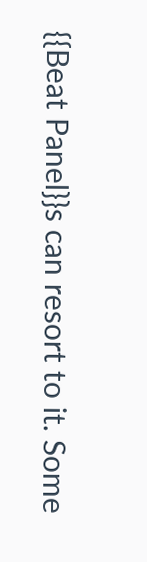{{Beat Panel}}s can resort to it. Some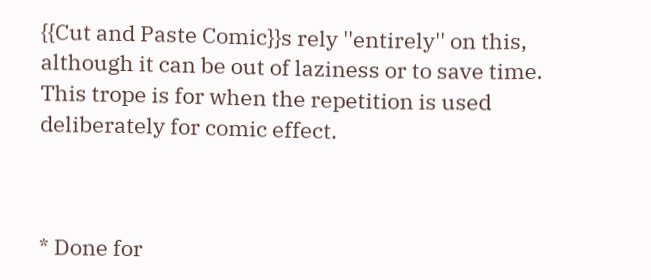{{Cut and Paste Comic}}s rely ''entirely'' on this, although it can be out of laziness or to save time. This trope is for when the repetition is used deliberately for comic effect.



* Done for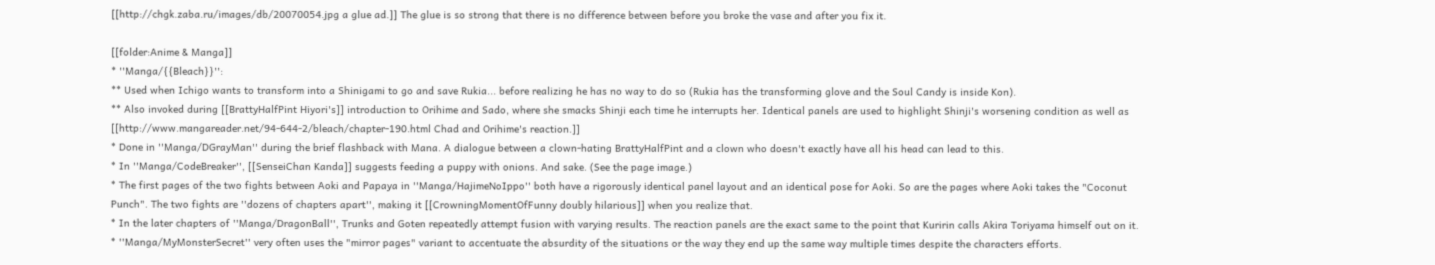[[http://chgk.zaba.ru/images/db/20070054.jpg a glue ad.]] The glue is so strong that there is no difference between before you broke the vase and after you fix it.

[[folder:Anime & Manga]]
* ''Manga/{{Bleach}}'':
** Used when Ichigo wants to transform into a Shinigami to go and save Rukia... before realizing he has no way to do so (Rukia has the transforming glove and the Soul Candy is inside Kon).
** Also invoked during [[BrattyHalfPint Hiyori's]] introduction to Orihime and Sado, where she smacks Shinji each time he interrupts her. Identical panels are used to highlight Shinji's worsening condition as well as [[http://www.mangareader.net/94-644-2/bleach/chapter-190.html Chad and Orihime's reaction.]]
* Done in ''Manga/DGrayMan'' during the brief flashback with Mana. A dialogue between a clown-hating BrattyHalfPint and a clown who doesn't exactly have all his head can lead to this.
* In ''Manga/CodeBreaker'', [[SenseiChan Kanda]] suggests feeding a puppy with onions. And sake. (See the page image.)
* The first pages of the two fights between Aoki and Papaya in ''Manga/HajimeNoIppo'' both have a rigorously identical panel layout and an identical pose for Aoki. So are the pages where Aoki takes the "Coconut Punch". The two fights are ''dozens of chapters apart'', making it [[CrowningMomentOfFunny doubly hilarious]] when you realize that.
* In the later chapters of ''Manga/DragonBall'', Trunks and Goten repeatedly attempt fusion with varying results. The reaction panels are the exact same to the point that Kuririn calls Akira Toriyama himself out on it.
* ''Manga/MyMonsterSecret'' very often uses the "mirror pages" variant to accentuate the absurdity of the situations or the way they end up the same way multiple times despite the characters efforts.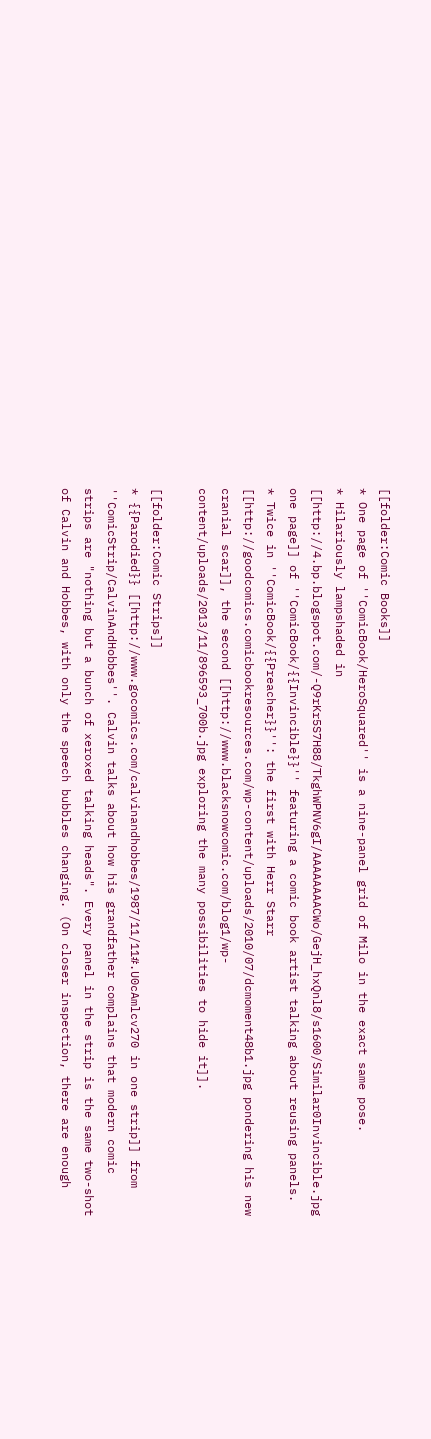[[folder:Comic Books]]
* One page of ''ComicBook/HeroSquared'' is a nine-panel grid of Milo in the exact same pose.
* Hilariously lampshaded in [[http://4.bp.blogspot.com/-Q9rKr5S7H88/TkghWPNV6gI/AAAAAAAACWo/GejH_hxQnl8/s1600/Similar0Invincible.jpg one page]] of ''ComicBook/{{Invincible}}'' featuring a comic book artist talking about reusing panels.
* Twice in ''ComicBook/{{Preacher}}'': the first with Herr Starr [[http://goodcomics.comicbookresources.com/wp-content/uploads/2010/07/dcmoment48b1.jpg pondering his new cranial scar]], the second [[http://www.blacksnowcomic.com/blog1/wp-content/uploads/2013/11/896593_700b.jpg exploring the many possibilities to hide it]].

[[folder:Comic Strips]]
* {{Parodied}} [[http://www.gocomics.com/calvinandhobbes/1987/11/11#.U0cAmlcv270 in one strip]] from ''ComicStrip/CalvinAndHobbes''. Calvin talks about how his grandfather complains that modern comic strips are "nothing but a bunch of xeroxed talking heads". Every panel in the strip is the same two-shot of Calvin and Hobbes, with only the speech bubbles changing. (On closer inspection, there are enough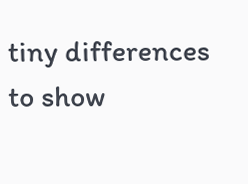tiny differences to show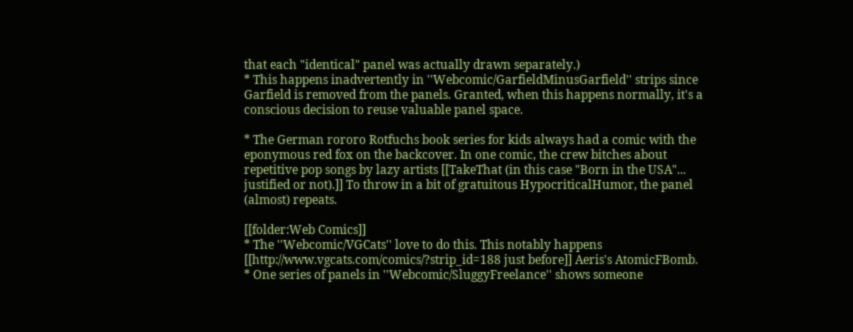that each "identical" panel was actually drawn separately.)
* This happens inadvertently in ''Webcomic/GarfieldMinusGarfield'' strips since Garfield is removed from the panels. Granted, when this happens normally, it's a conscious decision to reuse valuable panel space.

* The German rororo Rotfuchs book series for kids always had a comic with the eponymous red fox on the backcover. In one comic, the crew bitches about repetitive pop songs by lazy artists [[TakeThat (in this case "Born in the USA"... justified or not).]] To throw in a bit of gratuitous HypocriticalHumor, the panel (almost) repeats.

[[folder:Web Comics]]
* The ''Webcomic/VGCats'' love to do this. This notably happens [[http://www.vgcats.com/comics/?strip_id=188 just before]] Aeris's AtomicFBomb.
* One series of panels in ''Webcomic/SluggyFreelance'' shows someone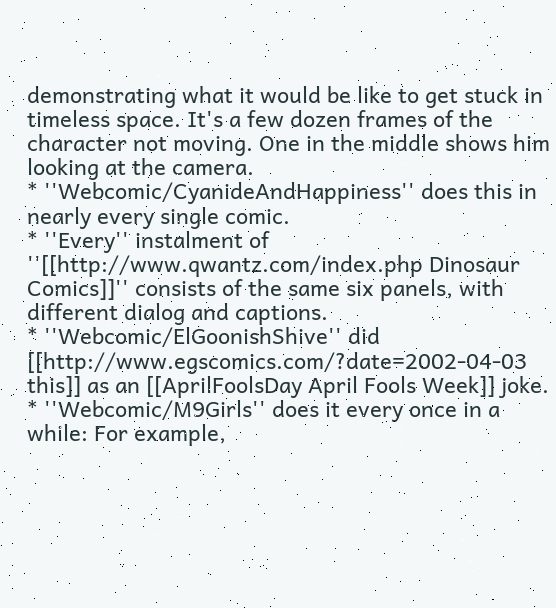demonstrating what it would be like to get stuck in timeless space. It's a few dozen frames of the character not moving. One in the middle shows him looking at the camera.
* ''Webcomic/CyanideAndHappiness'' does this in nearly every single comic.
* ''Every'' instalment of ''[[http://www.qwantz.com/index.php Dinosaur Comics]]'' consists of the same six panels, with different dialog and captions.
* ''Webcomic/ElGoonishShive'' did [[http://www.egscomics.com/?date=2002-04-03 this]] as an [[AprilFoolsDay April Fools Week]] joke.
* ''Webcomic/M9Girls'' does it every once in a while: For example,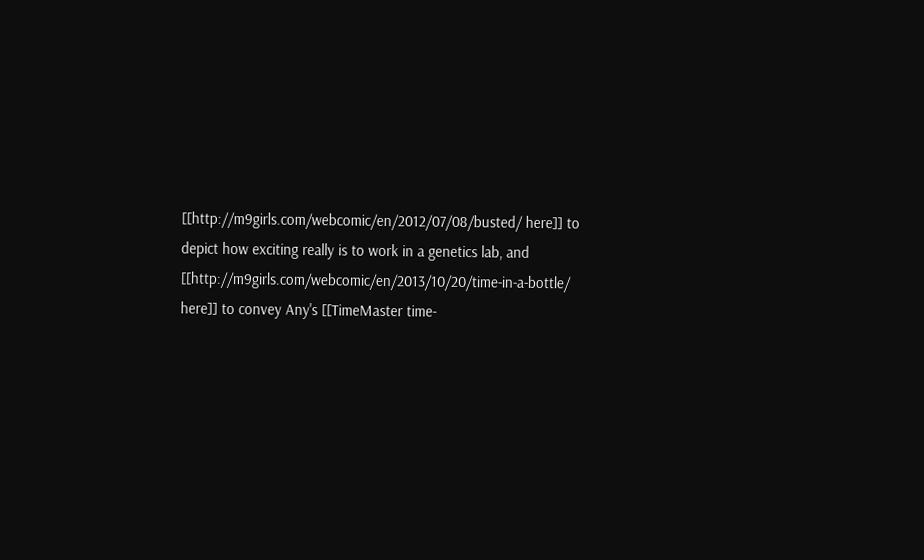[[http://m9girls.com/webcomic/en/2012/07/08/busted/ here]] to depict how exciting really is to work in a genetics lab, and [[http://m9girls.com/webcomic/en/2013/10/20/time-in-a-bottle/ here]] to convey Any's [[TimeMaster time-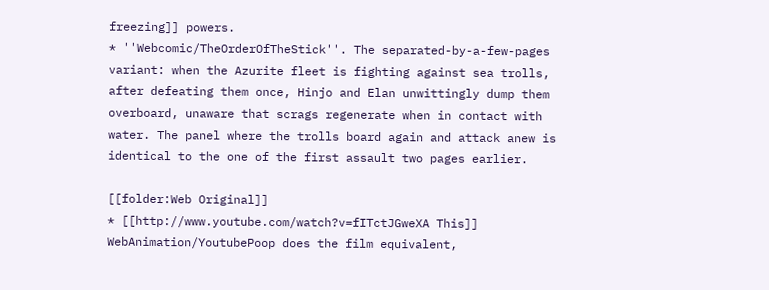freezing]] powers.
* ''Webcomic/TheOrderOfTheStick''. The separated-by-a-few-pages variant: when the Azurite fleet is fighting against sea trolls, after defeating them once, Hinjo and Elan unwittingly dump them overboard, unaware that scrags regenerate when in contact with water. The panel where the trolls board again and attack anew is identical to the one of the first assault two pages earlier.

[[folder:Web Original]]
* [[http://www.youtube.com/watch?v=fITctJGweXA This]] WebAnimation/YoutubePoop does the film equivalent,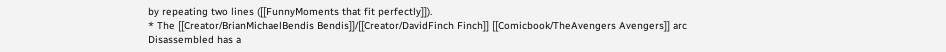by repeating two lines ([[FunnyMoments that fit perfectly]]).
* The [[Creator/BrianMichaelBendis Bendis]]/[[Creator/DavidFinch Finch]] [[Comicbook/TheAvengers Avengers]] arc Disassembled has a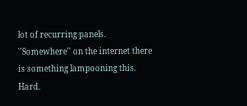lot of recurring panels. ''Somewhere'' on the internet there is something lampooning this. Hard.